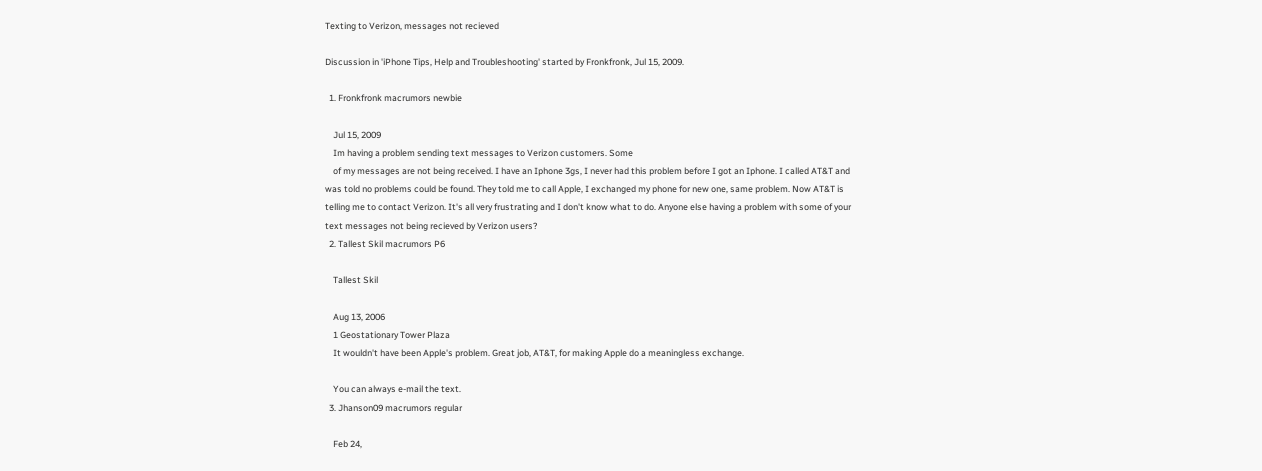Texting to Verizon, messages not recieved

Discussion in 'iPhone Tips, Help and Troubleshooting' started by Fronkfronk, Jul 15, 2009.

  1. Fronkfronk macrumors newbie

    Jul 15, 2009
    Im having a problem sending text messages to Verizon customers. Some
    of my messages are not being received. I have an Iphone 3gs, I never had this problem before I got an Iphone. I called AT&T and was told no problems could be found. They told me to call Apple, I exchanged my phone for new one, same problem. Now AT&T is telling me to contact Verizon. It's all very frustrating and I don't know what to do. Anyone else having a problem with some of your text messages not being recieved by Verizon users?
  2. Tallest Skil macrumors P6

    Tallest Skil

    Aug 13, 2006
    1 Geostationary Tower Plaza
    It wouldn't have been Apple's problem. Great job, AT&T, for making Apple do a meaningless exchange.

    You can always e-mail the text.
  3. Jhanson09 macrumors regular

    Feb 24,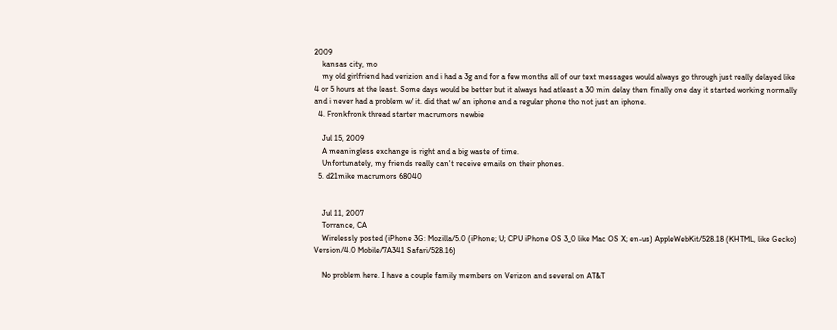2009
    kansas city, mo
    my old girlfriend had verizion and i had a 3g and for a few months all of our text messages would always go through just really delayed like 4 or 5 hours at the least. Some days would be better but it always had atleast a 30 min delay then finally one day it started working normally and i never had a problem w/ it. did that w/ an iphone and a regular phone tho not just an iphone.
  4. Fronkfronk thread starter macrumors newbie

    Jul 15, 2009
    A meaningless exchange is right and a big waste of time.
    Unfortunately, my friends really can't receive emails on their phones.
  5. d21mike macrumors 68040


    Jul 11, 2007
    Torrance, CA
    Wirelessly posted (iPhone 3G: Mozilla/5.0 (iPhone; U; CPU iPhone OS 3_0 like Mac OS X; en-us) AppleWebKit/528.18 (KHTML, like Gecko) Version/4.0 Mobile/7A341 Safari/528.16)

    No problem here. I have a couple family members on Verizon and several on AT&T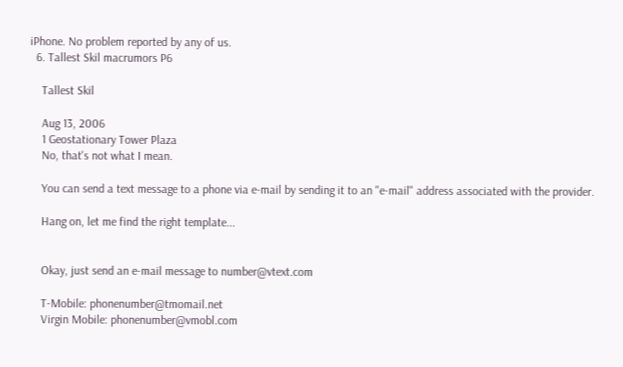iPhone. No problem reported by any of us.
  6. Tallest Skil macrumors P6

    Tallest Skil

    Aug 13, 2006
    1 Geostationary Tower Plaza
    No, that's not what I mean.

    You can send a text message to a phone via e-mail by sending it to an "e-mail" address associated with the provider.

    Hang on, let me find the right template...


    Okay, just send an e-mail message to number@vtext.com

    T-Mobile: phonenumber@tmomail.net
    Virgin Mobile: phonenumber@vmobl.com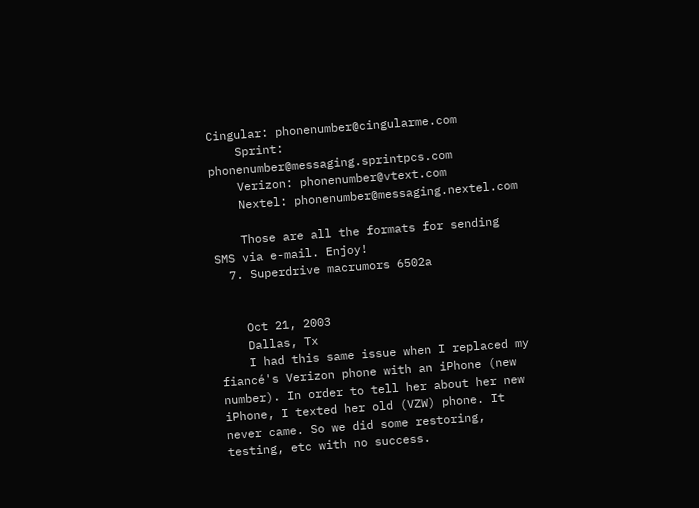Cingular: phonenumber@cingularme.com
    Sprint: phonenumber@messaging.sprintpcs.com
    Verizon: phonenumber@vtext.com
    Nextel: phonenumber@messaging.nextel.com

    Those are all the formats for sending SMS via e-mail. Enjoy!
  7. Superdrive macrumors 6502a


    Oct 21, 2003
    Dallas, Tx
    I had this same issue when I replaced my fiancé's Verizon phone with an iPhone (new number). In order to tell her about her new iPhone, I texted her old (VZW) phone. It never came. So we did some restoring, testing, etc with no success.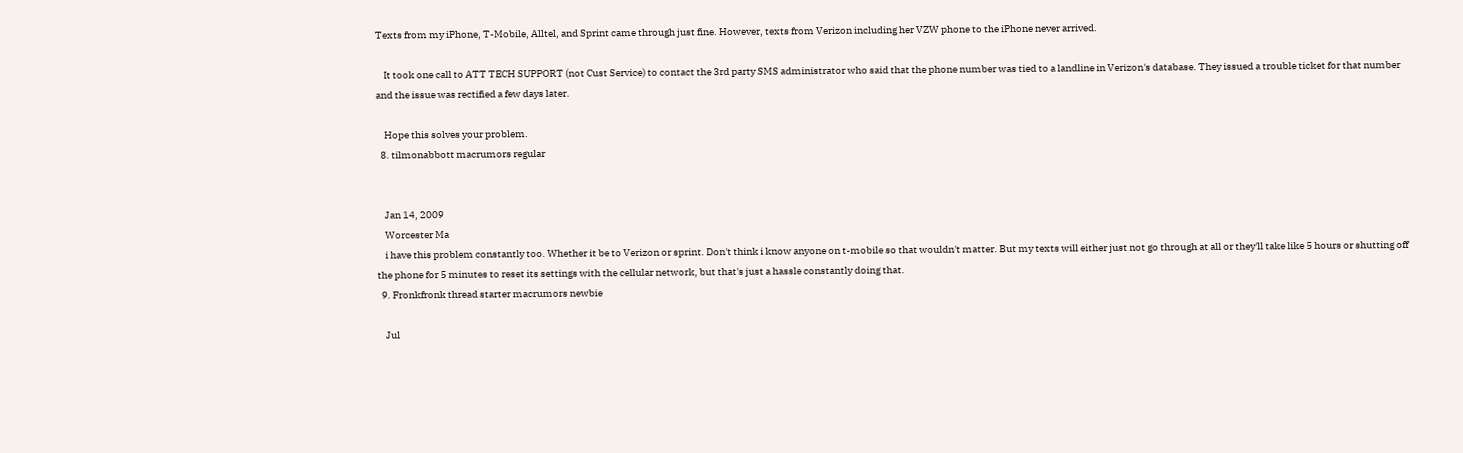Texts from my iPhone, T-Mobile, Alltel, and Sprint came through just fine. However, texts from Verizon including her VZW phone to the iPhone never arrived.

    It took one call to ATT TECH SUPPORT (not Cust Service) to contact the 3rd party SMS administrator who said that the phone number was tied to a landline in Verizon's database. They issued a trouble ticket for that number and the issue was rectified a few days later.

    Hope this solves your problem.
  8. tilmonabbott macrumors regular


    Jan 14, 2009
    Worcester Ma
    i have this problem constantly too. Whether it be to Verizon or sprint. Don't think i know anyone on t-mobile so that wouldn't matter. But my texts will either just not go through at all or they'll take like 5 hours or shutting off the phone for 5 minutes to reset its settings with the cellular network, but that's just a hassle constantly doing that.
  9. Fronkfronk thread starter macrumors newbie

    Jul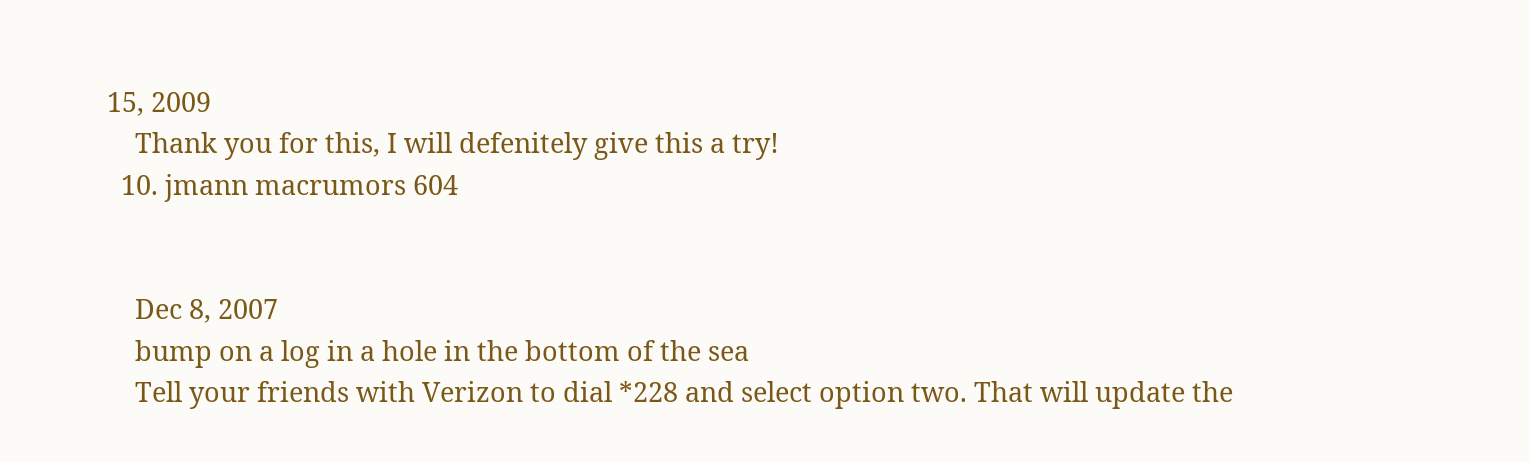15, 2009
    Thank you for this, I will defenitely give this a try!
  10. jmann macrumors 604


    Dec 8, 2007
    bump on a log in a hole in the bottom of the sea
    Tell your friends with Verizon to dial *228 and select option two. That will update the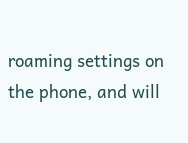roaming settings on the phone, and will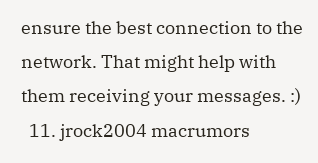ensure the best connection to the network. That might help with them receiving your messages. :)
  11. jrock2004 macrumors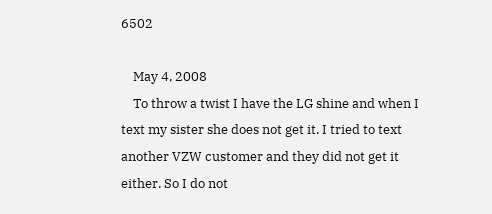6502

    May 4, 2008
    To throw a twist I have the LG shine and when I text my sister she does not get it. I tried to text another VZW customer and they did not get it either. So I do not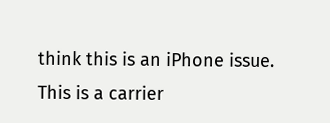think this is an iPhone issue. This is a carrier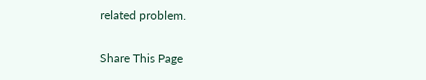related problem.

Share This Page